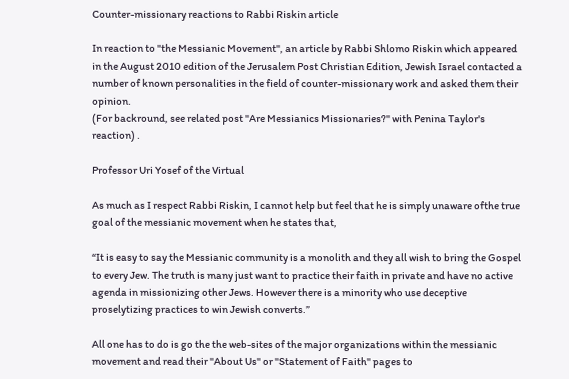Counter-missionary reactions to Rabbi Riskin article

In reaction to "the Messianic Movement", an article by Rabbi Shlomo Riskin which appeared in the August 2010 edition of the Jerusalem Post Christian Edition, Jewish Israel contacted a number of known personalities in the field of counter-missionary work and asked them their opinion.
(For backround, see related post "Are Messianics Missionaries?" with Penina Taylor's reaction) .

Professor Uri Yosef of the Virtual

As much as I respect Rabbi Riskin, I cannot help but feel that he is simply unaware ofthe true goal of the messianic movement when he states that,

“It is easy to say the Messianic community is a monolith and they all wish to bring the Gospel to every Jew. The truth is many just want to practice their faith in private and have no active agenda in missionizing other Jews. However there is a minority who use deceptive proselytizing practices to win Jewish converts.”

All one has to do is go the the web-sites of the major organizations within the messianic movement and read their "About Us" or "Statement of Faith" pages to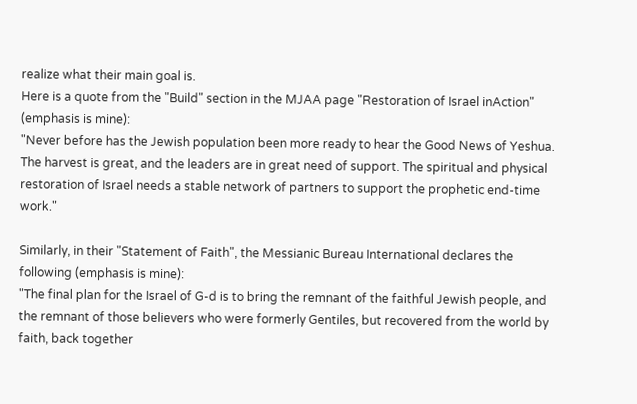realize what their main goal is.
Here is a quote from the "Build" section in the MJAA page "Restoration of Israel inAction" (emphasis is mine):
"Never before has the Jewish population been more ready to hear the Good News of Yeshua. The harvest is great, and the leaders are in great need of support. The spiritual and physical restoration of Israel needs a stable network of partners to support the prophetic end-time work."

Similarly, in their "Statement of Faith", the Messianic Bureau International declares the following (emphasis is mine):
"The final plan for the Israel of G-d is to bring the remnant of the faithful Jewish people, and the remnant of those believers who were formerly Gentiles, but recovered from the world by faith, back together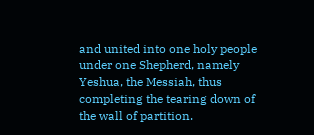and united into one holy people under one Shepherd, namely Yeshua, the Messiah, thus completing the tearing down of the wall of partition.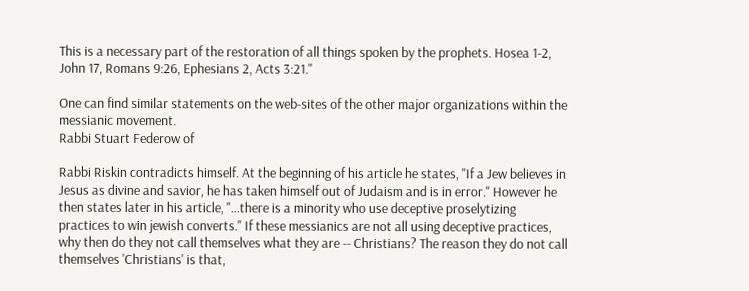This is a necessary part of the restoration of all things spoken by the prophets. Hosea 1-2, John 17, Romans 9:26, Ephesians 2, Acts 3:21."

One can find similar statements on the web-sites of the other major organizations within the messianic movement.
Rabbi Stuart Federow of

Rabbi Riskin contradicts himself. At the beginning of his article he states, "If a Jew believes in Jesus as divine and savior, he has taken himself out of Judaism and is in error." However he then states later in his article, "...there is a minority who use deceptive proselytizing practices to win jewish converts." If these messianics are not all using deceptive practices, why then do they not call themselves what they are -- Christians? The reason they do not call themselves 'Christians' is that,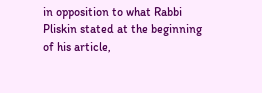in opposition to what Rabbi Pliskin stated at the beginning of his article,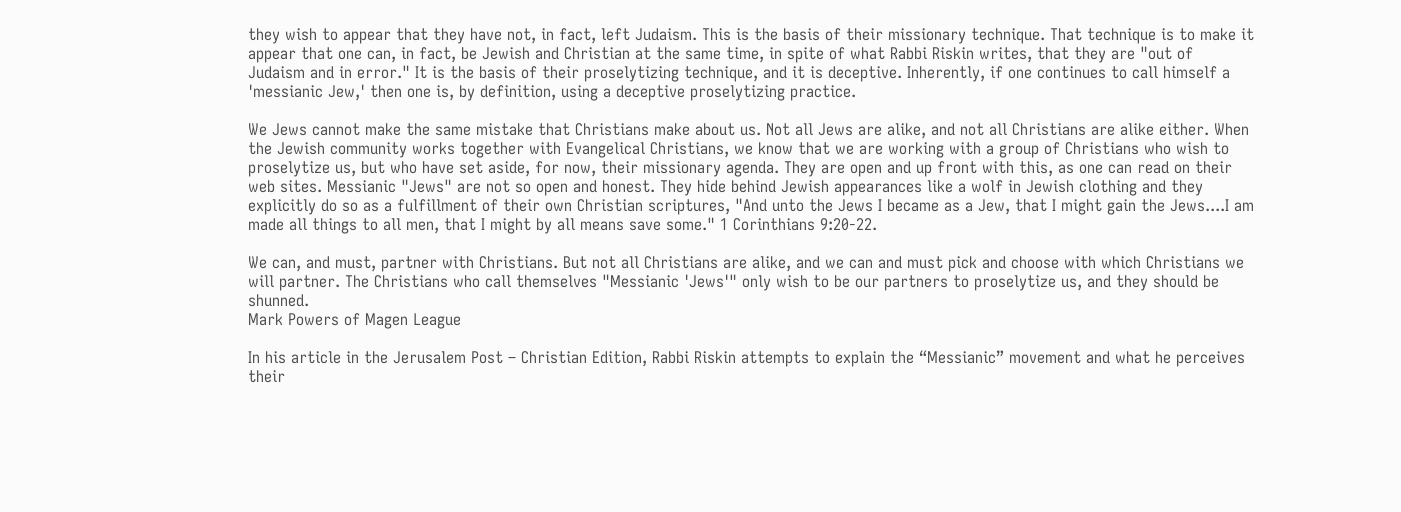they wish to appear that they have not, in fact, left Judaism. This is the basis of their missionary technique. That technique is to make it appear that one can, in fact, be Jewish and Christian at the same time, in spite of what Rabbi Riskin writes, that they are "out of Judaism and in error." It is the basis of their proselytizing technique, and it is deceptive. Inherently, if one continues to call himself a 'messianic Jew,' then one is, by definition, using a deceptive proselytizing practice.

We Jews cannot make the same mistake that Christians make about us. Not all Jews are alike, and not all Christians are alike either. When the Jewish community works together with Evangelical Christians, we know that we are working with a group of Christians who wish to proselytize us, but who have set aside, for now, their missionary agenda. They are open and up front with this, as one can read on their web sites. Messianic "Jews" are not so open and honest. They hide behind Jewish appearances like a wolf in Jewish clothing and they explicitly do so as a fulfillment of their own Christian scriptures, "And unto the Jews I became as a Jew, that I might gain the Jews....I am made all things to all men, that I might by all means save some." 1 Corinthians 9:20-22.

We can, and must, partner with Christians. But not all Christians are alike, and we can and must pick and choose with which Christians we will partner. The Christians who call themselves "Messianic 'Jews'" only wish to be our partners to proselytize us, and they should be shunned.
Mark Powers of Magen League

In his article in the Jerusalem Post – Christian Edition, Rabbi Riskin attempts to explain the “Messianic” movement and what he perceives their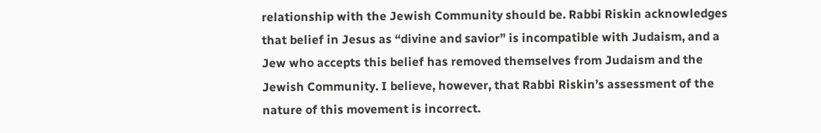relationship with the Jewish Community should be. Rabbi Riskin acknowledges that belief in Jesus as “divine and savior” is incompatible with Judaism, and a Jew who accepts this belief has removed themselves from Judaism and the Jewish Community. I believe, however, that Rabbi Riskin’s assessment of the nature of this movement is incorrect.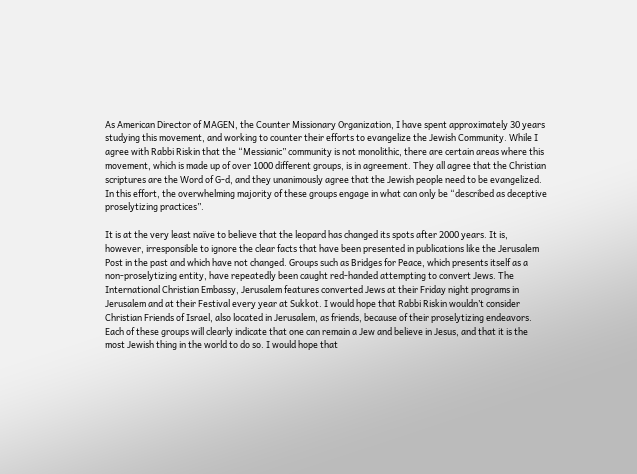As American Director of MAGEN, the Counter Missionary Organization, I have spent approximately 30 years studying this movement, and working to counter their efforts to evangelize the Jewish Community. While I agree with Rabbi Riskin that the “Messianic” community is not monolithic, there are certain areas where this movement, which is made up of over 1000 different groups, is in agreement. They all agree that the Christian scriptures are the Word of G-d, and they unanimously agree that the Jewish people need to be evangelized. In this effort, the overwhelming majority of these groups engage in what can only be “described as deceptive proselytizing practices”.

It is at the very least naïve to believe that the leopard has changed its spots after 2000 years. It is, however, irresponsible to ignore the clear facts that have been presented in publications like the Jerusalem Post in the past and which have not changed. Groups such as Bridges for Peace, which presents itself as a non-proselytizing entity, have repeatedly been caught red-handed attempting to convert Jews. The International Christian Embassy, Jerusalem features converted Jews at their Friday night programs in Jerusalem and at their Festival every year at Sukkot. I would hope that Rabbi Riskin wouldn’t consider Christian Friends of Israel, also located in Jerusalem, as friends, because of their proselytizing endeavors. Each of these groups will clearly indicate that one can remain a Jew and believe in Jesus, and that it is the most Jewish thing in the world to do so. I would hope that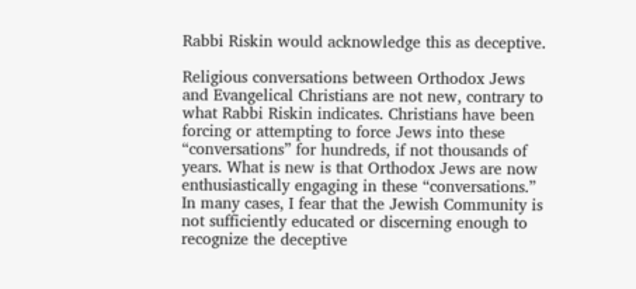Rabbi Riskin would acknowledge this as deceptive.

Religious conversations between Orthodox Jews and Evangelical Christians are not new, contrary to what Rabbi Riskin indicates. Christians have been forcing or attempting to force Jews into these “conversations” for hundreds, if not thousands of years. What is new is that Orthodox Jews are now enthusiastically engaging in these “conversations.” In many cases, I fear that the Jewish Community is not sufficiently educated or discerning enough to recognize the deceptive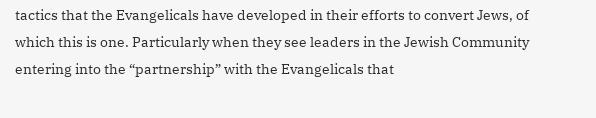tactics that the Evangelicals have developed in their efforts to convert Jews, of which this is one. Particularly when they see leaders in the Jewish Community entering into the “partnership” with the Evangelicals that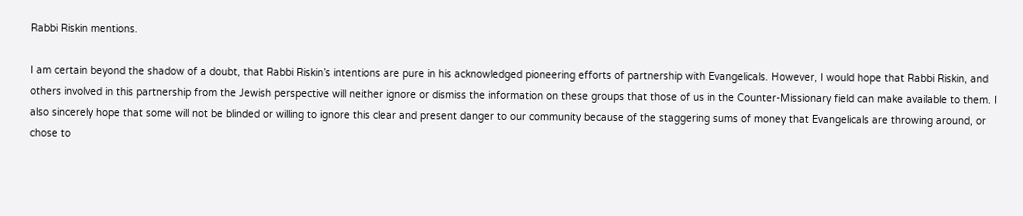Rabbi Riskin mentions.

I am certain beyond the shadow of a doubt, that Rabbi Riskin’s intentions are pure in his acknowledged pioneering efforts of partnership with Evangelicals. However, I would hope that Rabbi Riskin, and others involved in this partnership from the Jewish perspective will neither ignore or dismiss the information on these groups that those of us in the Counter-Missionary field can make available to them. I also sincerely hope that some will not be blinded or willing to ignore this clear and present danger to our community because of the staggering sums of money that Evangelicals are throwing around, or chose to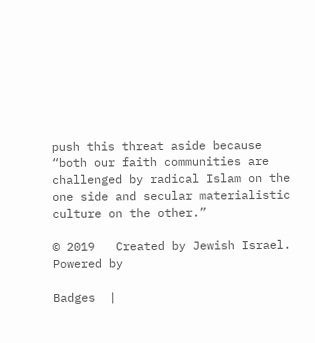push this threat aside because “both our faith communities are challenged by radical Islam on the one side and secular materialistic culture on the other.”

© 2019   Created by Jewish Israel.   Powered by

Badges  |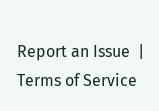Report an Issue  |  Terms of Service